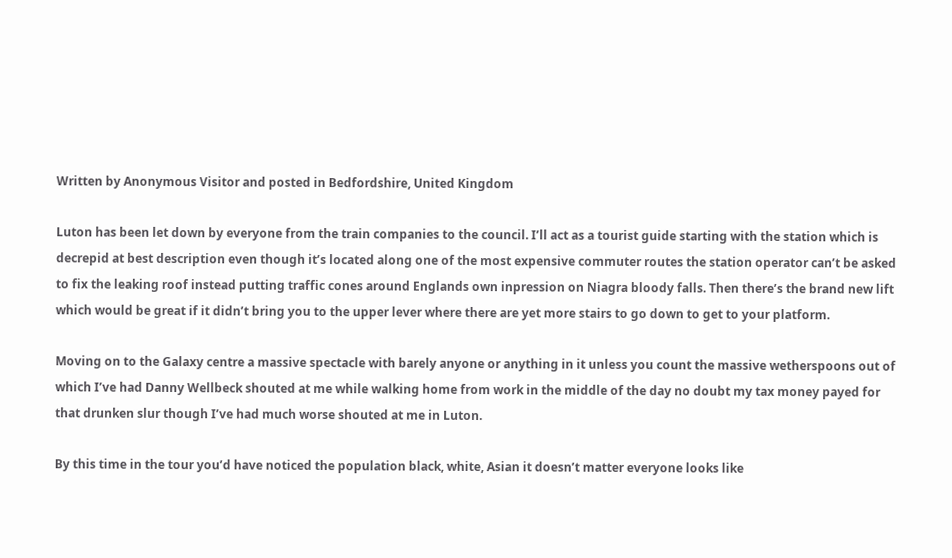Written by Anonymous Visitor and posted in Bedfordshire, United Kingdom

Luton has been let down by everyone from the train companies to the council. I’ll act as a tourist guide starting with the station which is decrepid at best description even though it’s located along one of the most expensive commuter routes the station operator can’t be asked to fix the leaking roof instead putting traffic cones around Englands own inpression on Niagra bloody falls. Then there’s the brand new lift which would be great if it didn’t bring you to the upper lever where there are yet more stairs to go down to get to your platform.

Moving on to the Galaxy centre a massive spectacle with barely anyone or anything in it unless you count the massive wetherspoons out of which I’ve had Danny Wellbeck shouted at me while walking home from work in the middle of the day no doubt my tax money payed for that drunken slur though I’ve had much worse shouted at me in Luton.

By this time in the tour you’d have noticed the population black, white, Asian it doesn’t matter everyone looks like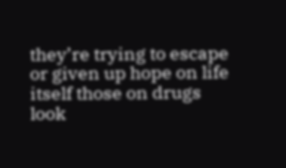they’re trying to escape or given up hope on life itself those on drugs look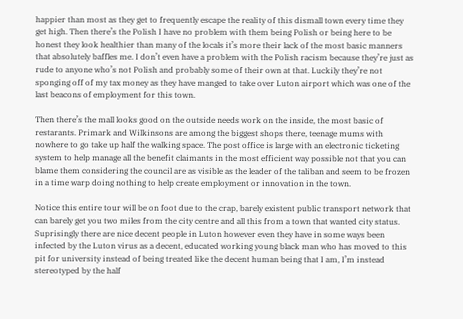happier than most as they get to frequently escape the reality of this dismall town every time they get high. Then there’s the Polish I have no problem with them being Polish or being here to be honest they look healthier than many of the locals it’s more their lack of the most basic manners that absolutely baffles me. I don’t even have a problem with the Polish racism because they’re just as rude to anyone who’s not Polish and probably some of their own at that. Luckily they’re not sponging off of my tax money as they have manged to take over Luton airport which was one of the last beacons of employment for this town.

Then there’s the mall looks good on the outside needs work on the inside, the most basic of restarants. Primark and Wilkinsons are among the biggest shops there, teenage mums with nowhere to go take up half the walking space. The post office is large with an electronic ticketing system to help manage all the benefit claimants in the most efficient way possible not that you can blame them considering the council are as visible as the leader of the taliban and seem to be frozen in a time warp doing nothing to help create employment or innovation in the town.

Notice this entire tour will be on foot due to the crap, barely existent public transport network that can barely get you two miles from the city centre and all this from a town that wanted city status. Suprisingly there are nice decent people in Luton however even they have in some ways been infected by the Luton virus as a decent, educated working young black man who has moved to this pit for university instead of being treated like the decent human being that I am, I’m instead stereotyped by the half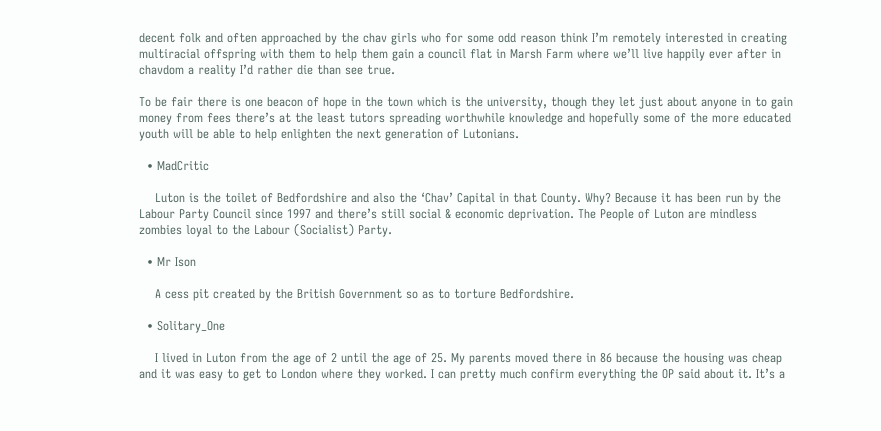decent folk and often approached by the chav girls who for some odd reason think I’m remotely interested in creating multiracial offspring with them to help them gain a council flat in Marsh Farm where we’ll live happily ever after in chavdom a reality I’d rather die than see true.

To be fair there is one beacon of hope in the town which is the university, though they let just about anyone in to gain money from fees there’s at the least tutors spreading worthwhile knowledge and hopefully some of the more educated youth will be able to help enlighten the next generation of Lutonians.

  • MadCritic

    Luton is the toilet of Bedfordshire and also the ‘Chav’ Capital in that County. Why? Because it has been run by the Labour Party Council since 1997 and there’s still social & economic deprivation. The People of Luton are mindless zombies loyal to the Labour (Socialist) Party.

  • Mr Ison

    A cess pit created by the British Government so as to torture Bedfordshire.

  • Solitary_One

    I lived in Luton from the age of 2 until the age of 25. My parents moved there in 86 because the housing was cheap and it was easy to get to London where they worked. I can pretty much confirm everything the OP said about it. It’s a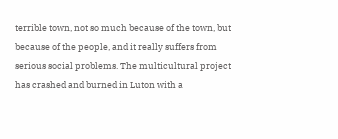terrible town, not so much because of the town, but because of the people, and it really suffers from serious social problems. The multicultural project has crashed and burned in Luton with a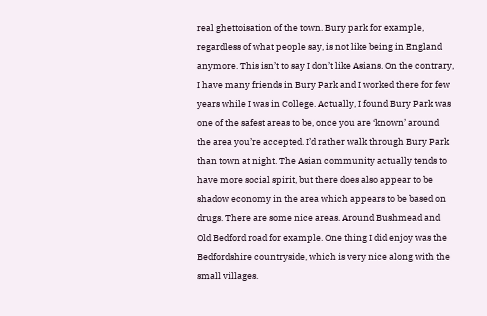real ghettoisation of the town. Bury park for example, regardless of what people say, is not like being in England anymore. This isn’t to say I don’t like Asians. On the contrary, I have many friends in Bury Park and I worked there for few years while I was in College. Actually, I found Bury Park was one of the safest areas to be, once you are ‘known’ around the area you’re accepted. I’d rather walk through Bury Park than town at night. The Asian community actually tends to have more social spirit, but there does also appear to be shadow economy in the area which appears to be based on drugs. There are some nice areas. Around Bushmead and Old Bedford road for example. One thing I did enjoy was the Bedfordshire countryside, which is very nice along with the small villages.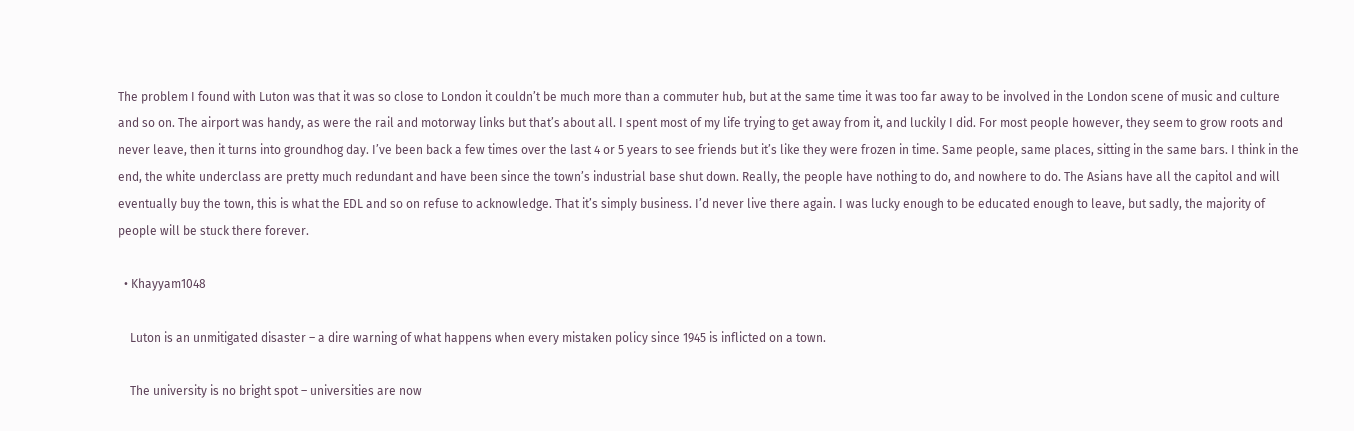The problem I found with Luton was that it was so close to London it couldn’t be much more than a commuter hub, but at the same time it was too far away to be involved in the London scene of music and culture and so on. The airport was handy, as were the rail and motorway links but that’s about all. I spent most of my life trying to get away from it, and luckily I did. For most people however, they seem to grow roots and never leave, then it turns into groundhog day. I’ve been back a few times over the last 4 or 5 years to see friends but it’s like they were frozen in time. Same people, same places, sitting in the same bars. I think in the end, the white underclass are pretty much redundant and have been since the town’s industrial base shut down. Really, the people have nothing to do, and nowhere to do. The Asians have all the capitol and will eventually buy the town, this is what the EDL and so on refuse to acknowledge. That it’s simply business. I’d never live there again. I was lucky enough to be educated enough to leave, but sadly, the majority of people will be stuck there forever.

  • Khayyam1048

    Luton is an unmitigated disaster – a dire warning of what happens when every mistaken policy since 1945 is inflicted on a town.

    The university is no bright spot – universities are now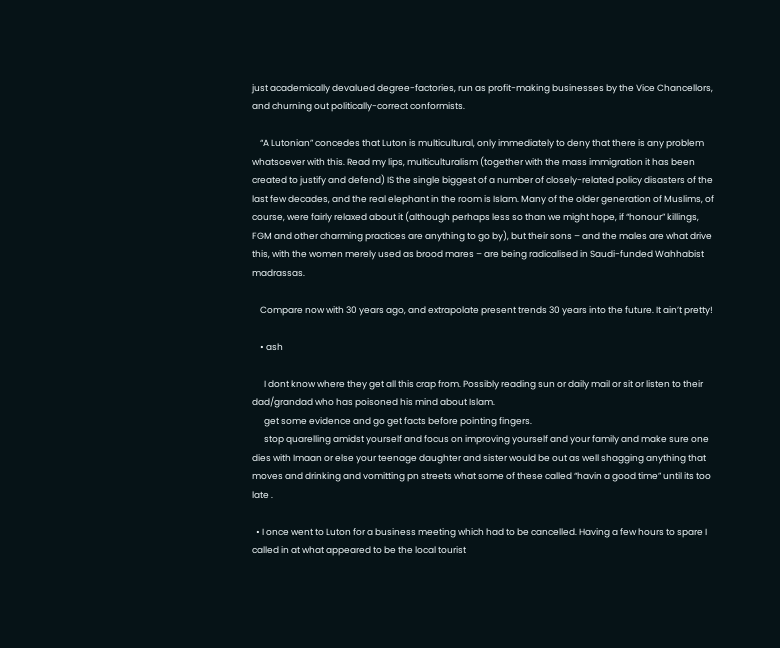just academically devalued degree-factories, run as profit-making businesses by the Vice Chancellors, and churning out politically-correct conformists.

    “A Lutonian” concedes that Luton is multicultural, only immediately to deny that there is any problem whatsoever with this. Read my lips, multiculturalism (together with the mass immigration it has been created to justify and defend) IS the single biggest of a number of closely-related policy disasters of the last few decades, and the real elephant in the room is Islam. Many of the older generation of Muslims, of course, were fairly relaxed about it (although perhaps less so than we might hope, if “honour” killings, FGM and other charming practices are anything to go by), but their sons – and the males are what drive this, with the women merely used as brood mares – are being radicalised in Saudi-funded Wahhabist madrassas.

    Compare now with 30 years ago, and extrapolate present trends 30 years into the future. It ain’t pretty!

    • ash

      I dont know where they get all this crap from. Possibly reading sun or daily mail or sit or listen to their dad/grandad who has poisoned his mind about Islam.
      get some evidence and go get facts before pointing fingers.
      stop quarelling amidst yourself and focus on improving yourself and your family and make sure one dies with Imaan or else your teenage daughter and sister would be out as well shagging anything that moves and drinking and vomitting pn streets what some of these called “havin a good time” until its too late .

  • I once went to Luton for a business meeting which had to be cancelled. Having a few hours to spare I called in at what appeared to be the local tourist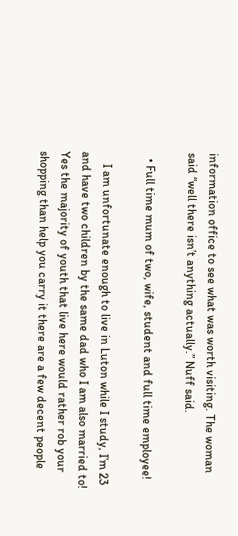information office to see what was worth visiting. The woman said “well there isn’t anything actually.” Nuff said.

  • Full time mum of two, wife, student and full time employee!

    I am unfortunate enough to live in Luton while I study, I’m 23 and have two children by the same dad who I am also married to! Yes the majority of youth that live here would rather rob your shopping than help you carry it there are a few decent people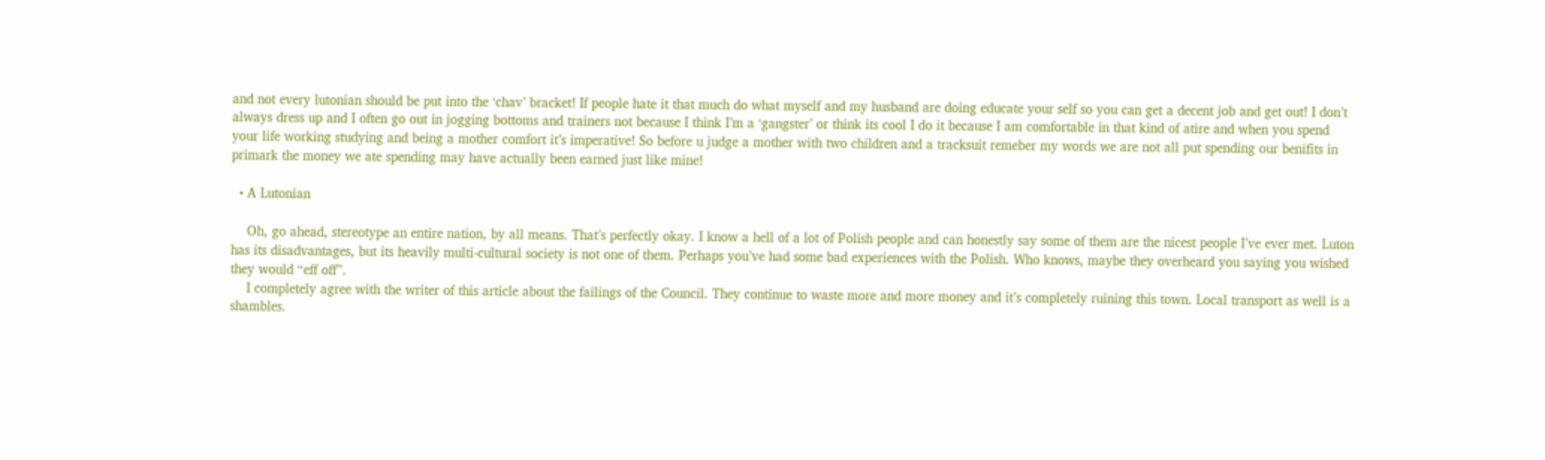and not every lutonian should be put into the ‘chav’ bracket! If people hate it that much do what myself and my husband are doing educate your self so you can get a decent job and get out! I don’t always dress up and I often go out in jogging bottoms and trainers not because I think I’m a ‘gangster’ or think its cool I do it because I am comfortable in that kind of atire and when you spend your life working studying and being a mother comfort it’s imperative! So before u judge a mother with two children and a tracksuit remeber my words we are not all put spending our benifits in primark the money we ate spending may have actually been earned just like mine!

  • A Lutonian

    Oh, go ahead, stereotype an entire nation, by all means. That’s perfectly okay. I know a hell of a lot of Polish people and can honestly say some of them are the nicest people I’ve ever met. Luton has its disadvantages, but its heavily multi-cultural society is not one of them. Perhaps you’ve had some bad experiences with the Polish. Who knows, maybe they overheard you saying you wished they would “eff off”.
    I completely agree with the writer of this article about the failings of the Council. They continue to waste more and more money and it’s completely ruining this town. Local transport as well is a shambles.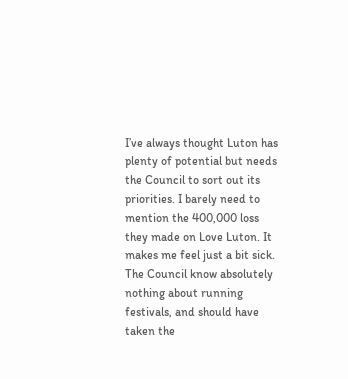I’ve always thought Luton has plenty of potential but needs the Council to sort out its priorities. I barely need to mention the 400,000 loss they made on Love Luton. It makes me feel just a bit sick. The Council know absolutely nothing about running festivals, and should have taken the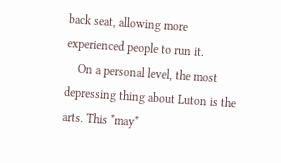back seat, allowing more experienced people to run it.
    On a personal level, the most depressing thing about Luton is the arts. This *may*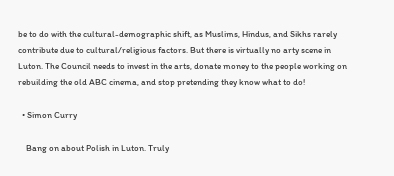be to do with the cultural-demographic shift, as Muslims, Hindus, and Sikhs rarely contribute due to cultural/religious factors. But there is virtually no arty scene in Luton. The Council needs to invest in the arts, donate money to the people working on rebuilding the old ABC cinema, and stop pretending they know what to do!

  • Simon Curry

    Bang on about Polish in Luton. Truly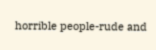horrible people-rude and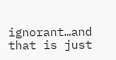ignorant…and that is just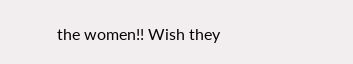the women!! Wish they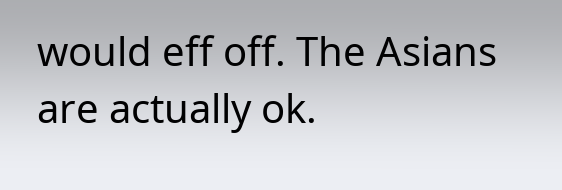would eff off. The Asians are actually ok.